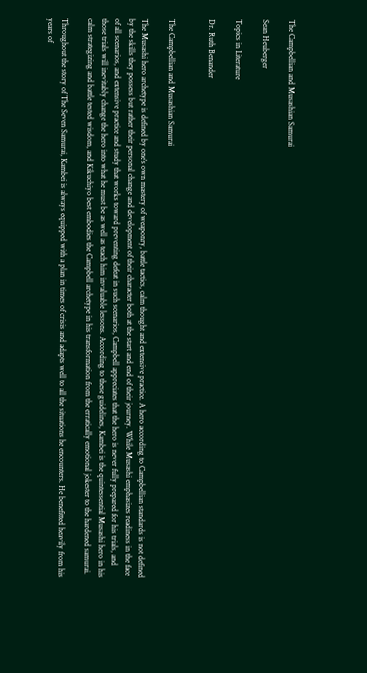The Campbellian and Musashian Samurai

Sean Heuberger

Topics in Literature

Dr. Ruth Benander


The Campbellian and Musashian Samurai

The Musashi hero archetype is defined by one’s own mastery of weaponry, battle tactics, calm thought and extensive practice. A hero according to Campbellian standards is not defined by the skills they possess but rather their personal change and development of their character both at the start and end of their journey. While Musashi emphasizes readiness in the face of all scenarios, and extensive practice and study that works toward preventing defeat in such scenarios, Campbell appreciates that the hero is never fully prepared for his trials, and those trials will inevitably change the hero into what he must be as well as teach him invaluable lessons. According to these guidelines, Kambei is the quintessential Musashi hero in his calm strategizing and battle tested wisdom, and Kikuchiyo best embodies the Campbell archetype in his transformation from the erratically emotional jokester to the hardened samurai.

Throughout the story of The Seven Samurai, Kambei is always equipped with a plan in times of crisis and adapts well to all the situations he encounters. He benefitted heavily from his years of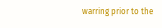warring prior to the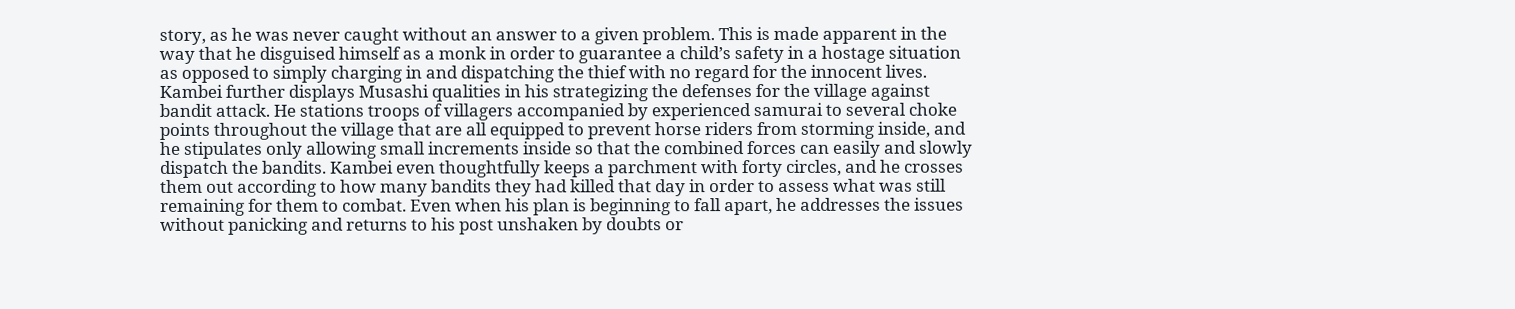story, as he was never caught without an answer to a given problem. This is made apparent in the way that he disguised himself as a monk in order to guarantee a child’s safety in a hostage situation as opposed to simply charging in and dispatching the thief with no regard for the innocent lives. Kambei further displays Musashi qualities in his strategizing the defenses for the village against bandit attack. He stations troops of villagers accompanied by experienced samurai to several choke points throughout the village that are all equipped to prevent horse riders from storming inside, and he stipulates only allowing small increments inside so that the combined forces can easily and slowly dispatch the bandits. Kambei even thoughtfully keeps a parchment with forty circles, and he crosses them out according to how many bandits they had killed that day in order to assess what was still remaining for them to combat. Even when his plan is beginning to fall apart, he addresses the issues without panicking and returns to his post unshaken by doubts or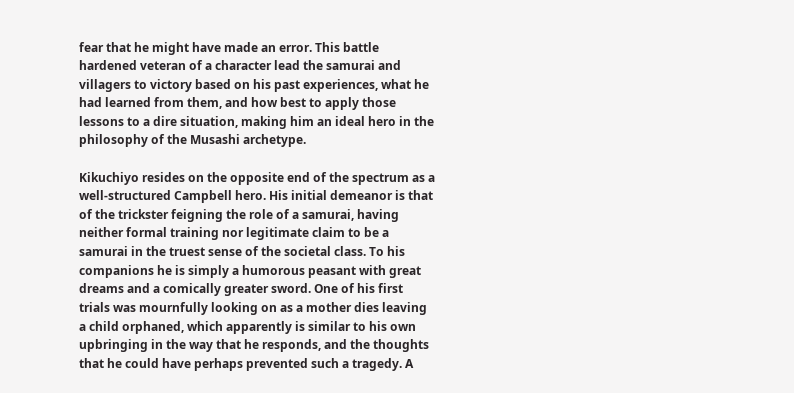fear that he might have made an error. This battle hardened veteran of a character lead the samurai and villagers to victory based on his past experiences, what he had learned from them, and how best to apply those lessons to a dire situation, making him an ideal hero in the philosophy of the Musashi archetype.

Kikuchiyo resides on the opposite end of the spectrum as a well-structured Campbell hero. His initial demeanor is that of the trickster feigning the role of a samurai, having neither formal training nor legitimate claim to be a samurai in the truest sense of the societal class. To his companions he is simply a humorous peasant with great dreams and a comically greater sword. One of his first trials was mournfully looking on as a mother dies leaving a child orphaned, which apparently is similar to his own upbringing in the way that he responds, and the thoughts that he could have perhaps prevented such a tragedy. A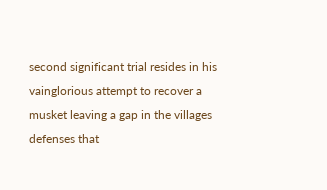second significant trial resides in his vainglorious attempt to recover a musket leaving a gap in the villages defenses that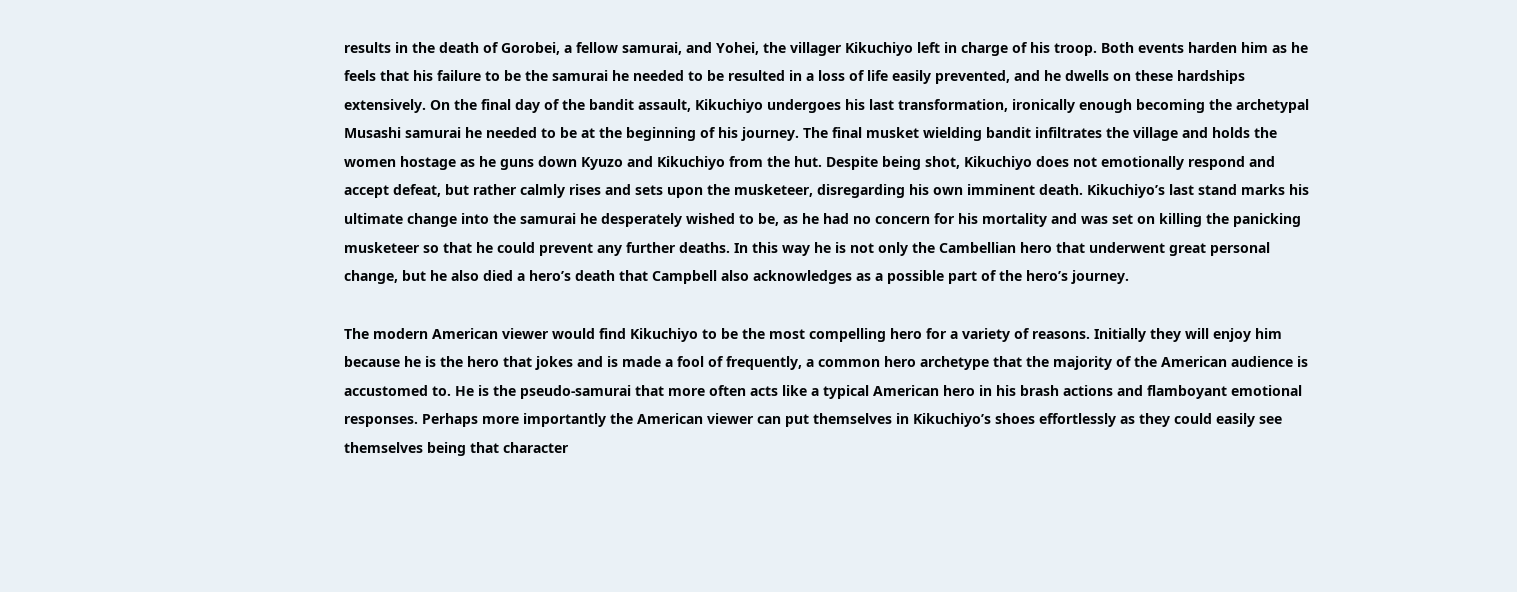results in the death of Gorobei, a fellow samurai, and Yohei, the villager Kikuchiyo left in charge of his troop. Both events harden him as he feels that his failure to be the samurai he needed to be resulted in a loss of life easily prevented, and he dwells on these hardships extensively. On the final day of the bandit assault, Kikuchiyo undergoes his last transformation, ironically enough becoming the archetypal Musashi samurai he needed to be at the beginning of his journey. The final musket wielding bandit infiltrates the village and holds the women hostage as he guns down Kyuzo and Kikuchiyo from the hut. Despite being shot, Kikuchiyo does not emotionally respond and accept defeat, but rather calmly rises and sets upon the musketeer, disregarding his own imminent death. Kikuchiyo’s last stand marks his ultimate change into the samurai he desperately wished to be, as he had no concern for his mortality and was set on killing the panicking musketeer so that he could prevent any further deaths. In this way he is not only the Cambellian hero that underwent great personal change, but he also died a hero’s death that Campbell also acknowledges as a possible part of the hero’s journey.

The modern American viewer would find Kikuchiyo to be the most compelling hero for a variety of reasons. Initially they will enjoy him because he is the hero that jokes and is made a fool of frequently, a common hero archetype that the majority of the American audience is accustomed to. He is the pseudo-samurai that more often acts like a typical American hero in his brash actions and flamboyant emotional responses. Perhaps more importantly the American viewer can put themselves in Kikuchiyo’s shoes effortlessly as they could easily see themselves being that character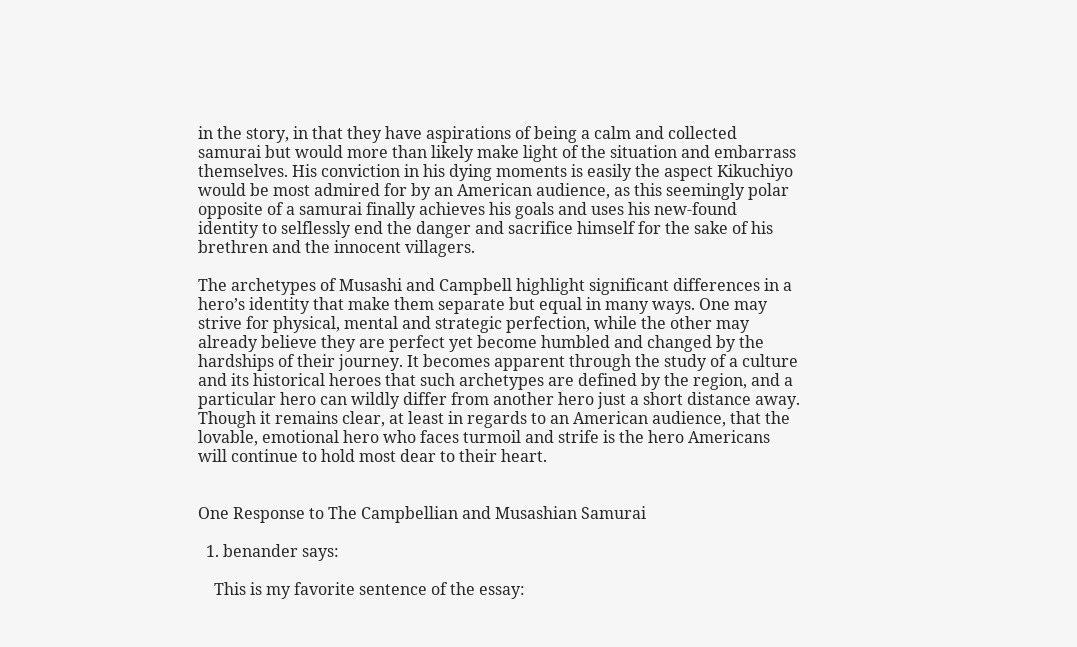in the story, in that they have aspirations of being a calm and collected samurai but would more than likely make light of the situation and embarrass themselves. His conviction in his dying moments is easily the aspect Kikuchiyo would be most admired for by an American audience, as this seemingly polar opposite of a samurai finally achieves his goals and uses his new-found identity to selflessly end the danger and sacrifice himself for the sake of his brethren and the innocent villagers.

The archetypes of Musashi and Campbell highlight significant differences in a hero’s identity that make them separate but equal in many ways. One may strive for physical, mental and strategic perfection, while the other may already believe they are perfect yet become humbled and changed by the hardships of their journey. It becomes apparent through the study of a culture and its historical heroes that such archetypes are defined by the region, and a particular hero can wildly differ from another hero just a short distance away. Though it remains clear, at least in regards to an American audience, that the lovable, emotional hero who faces turmoil and strife is the hero Americans will continue to hold most dear to their heart.


One Response to The Campbellian and Musashian Samurai

  1. benander says:

    This is my favorite sentence of the essay: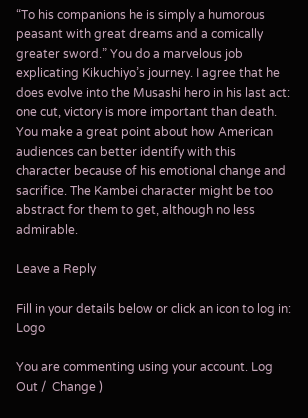“To his companions he is simply a humorous peasant with great dreams and a comically greater sword.” You do a marvelous job explicating Kikuchiyo’s journey. I agree that he does evolve into the Musashi hero in his last act: one cut, victory is more important than death. You make a great point about how American audiences can better identify with this character because of his emotional change and sacrifice. The Kambei character might be too abstract for them to get, although no less admirable.

Leave a Reply

Fill in your details below or click an icon to log in: Logo

You are commenting using your account. Log Out /  Change )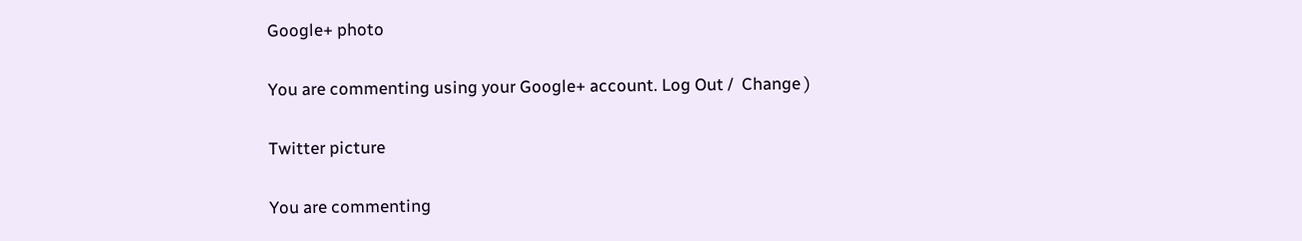Google+ photo

You are commenting using your Google+ account. Log Out /  Change )

Twitter picture

You are commenting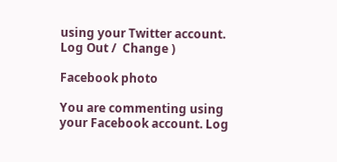using your Twitter account. Log Out /  Change )

Facebook photo

You are commenting using your Facebook account. Log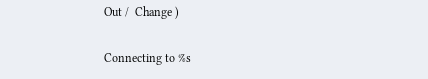Out /  Change )

Connecting to %s